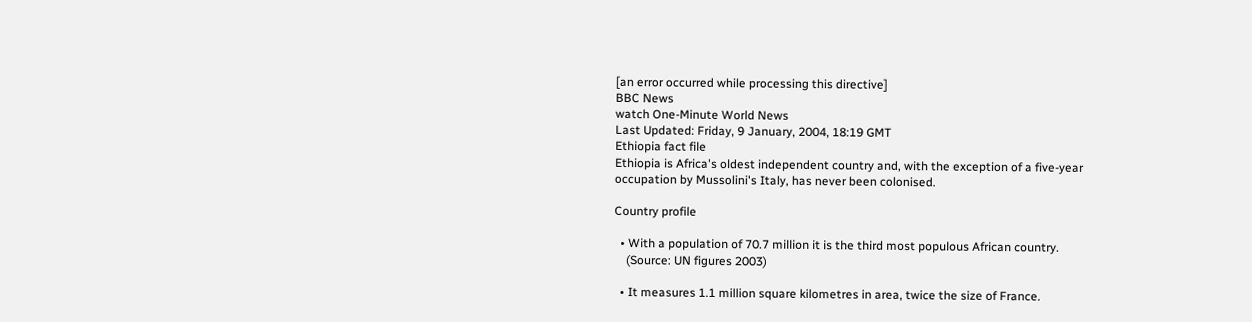[an error occurred while processing this directive]
BBC News
watch One-Minute World News
Last Updated: Friday, 9 January, 2004, 18:19 GMT
Ethiopia fact file
Ethiopia is Africa's oldest independent country and, with the exception of a five-year occupation by Mussolini's Italy, has never been colonised.

Country profile

  • With a population of 70.7 million it is the third most populous African country.
    (Source: UN figures 2003)

  • It measures 1.1 million square kilometres in area, twice the size of France.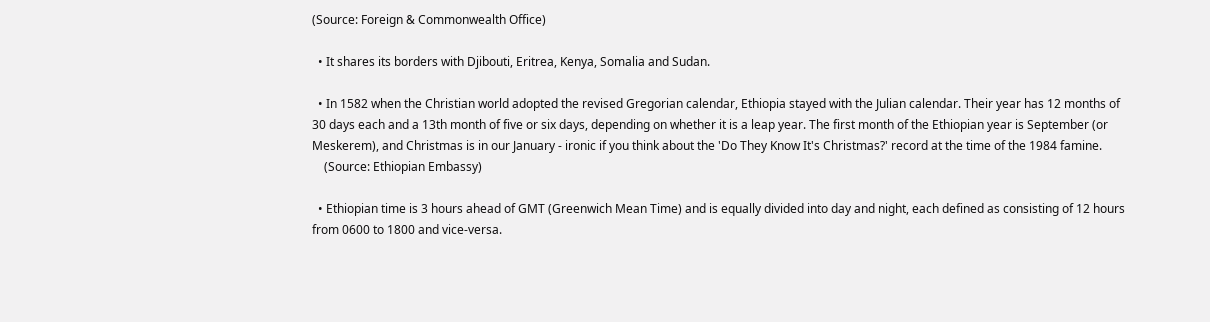(Source: Foreign & Commonwealth Office)

  • It shares its borders with Djibouti, Eritrea, Kenya, Somalia and Sudan.

  • In 1582 when the Christian world adopted the revised Gregorian calendar, Ethiopia stayed with the Julian calendar. Their year has 12 months of 30 days each and a 13th month of five or six days, depending on whether it is a leap year. The first month of the Ethiopian year is September (or Meskerem), and Christmas is in our January - ironic if you think about the 'Do They Know It's Christmas?' record at the time of the 1984 famine.
    (Source: Ethiopian Embassy)

  • Ethiopian time is 3 hours ahead of GMT (Greenwich Mean Time) and is equally divided into day and night, each defined as consisting of 12 hours from 0600 to 1800 and vice-versa.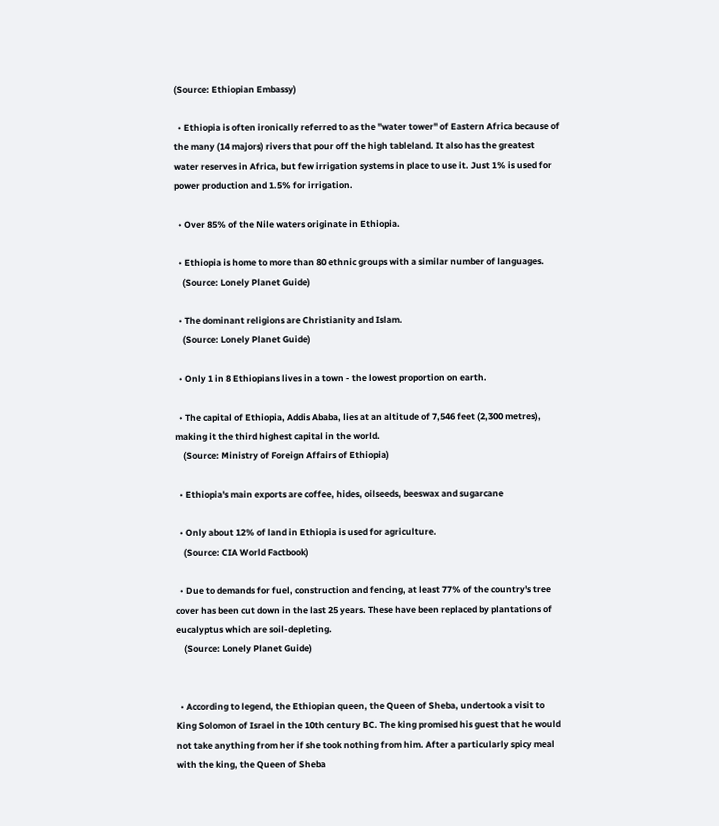(Source: Ethiopian Embassy)

  • Ethiopia is often ironically referred to as the "water tower" of Eastern Africa because of the many (14 majors) rivers that pour off the high tableland. It also has the greatest water reserves in Africa, but few irrigation systems in place to use it. Just 1% is used for power production and 1.5% for irrigation.

  • Over 85% of the Nile waters originate in Ethiopia.

  • Ethiopia is home to more than 80 ethnic groups with a similar number of languages.
    (Source: Lonely Planet Guide)

  • The dominant religions are Christianity and Islam.
    (Source: Lonely Planet Guide)

  • Only 1 in 8 Ethiopians lives in a town - the lowest proportion on earth.

  • The capital of Ethiopia, Addis Ababa, lies at an altitude of 7,546 feet (2,300 metres), making it the third highest capital in the world.
    (Source: Ministry of Foreign Affairs of Ethiopia)

  • Ethiopia's main exports are coffee, hides, oilseeds, beeswax and sugarcane

  • Only about 12% of land in Ethiopia is used for agriculture.
    (Source: CIA World Factbook)

  • Due to demands for fuel, construction and fencing, at least 77% of the country's tree cover has been cut down in the last 25 years. These have been replaced by plantations of eucalyptus which are soil-depleting.
    (Source: Lonely Planet Guide)


  • According to legend, the Ethiopian queen, the Queen of Sheba, undertook a visit to King Solomon of Israel in the 10th century BC. The king promised his guest that he would not take anything from her if she took nothing from him. After a particularly spicy meal with the king, the Queen of Sheba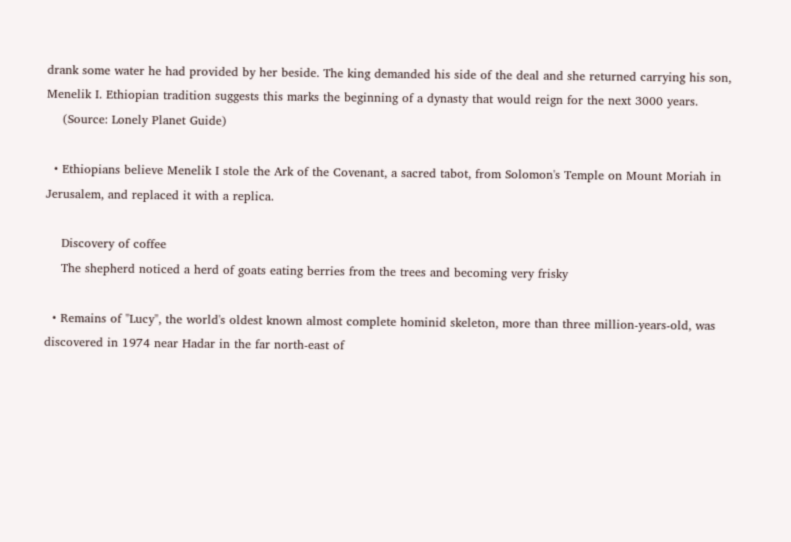drank some water he had provided by her beside. The king demanded his side of the deal and she returned carrying his son, Menelik I. Ethiopian tradition suggests this marks the beginning of a dynasty that would reign for the next 3000 years.
    (Source: Lonely Planet Guide)

  • Ethiopians believe Menelik I stole the Ark of the Covenant, a sacred tabot, from Solomon's Temple on Mount Moriah in Jerusalem, and replaced it with a replica.

    Discovery of coffee
    The shepherd noticed a herd of goats eating berries from the trees and becoming very frisky

  • Remains of "Lucy", the world's oldest known almost complete hominid skeleton, more than three million-years-old, was discovered in 1974 near Hadar in the far north-east of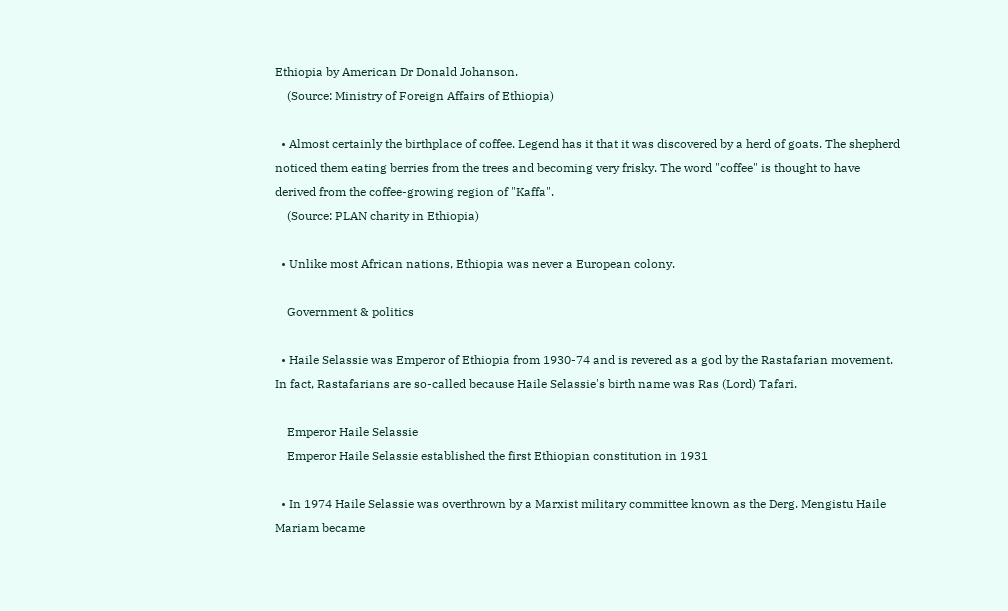Ethiopia by American Dr Donald Johanson.
    (Source: Ministry of Foreign Affairs of Ethiopia)

  • Almost certainly the birthplace of coffee. Legend has it that it was discovered by a herd of goats. The shepherd noticed them eating berries from the trees and becoming very frisky. The word "coffee" is thought to have derived from the coffee-growing region of "Kaffa".
    (Source: PLAN charity in Ethiopia)

  • Unlike most African nations, Ethiopia was never a European colony.

    Government & politics

  • Haile Selassie was Emperor of Ethiopia from 1930-74 and is revered as a god by the Rastafarian movement. In fact, Rastafarians are so-called because Haile Selassie's birth name was Ras (Lord) Tafari.

    Emperor Haile Selassie
    Emperor Haile Selassie established the first Ethiopian constitution in 1931

  • In 1974 Haile Selassie was overthrown by a Marxist military committee known as the Derg. Mengistu Haile Mariam became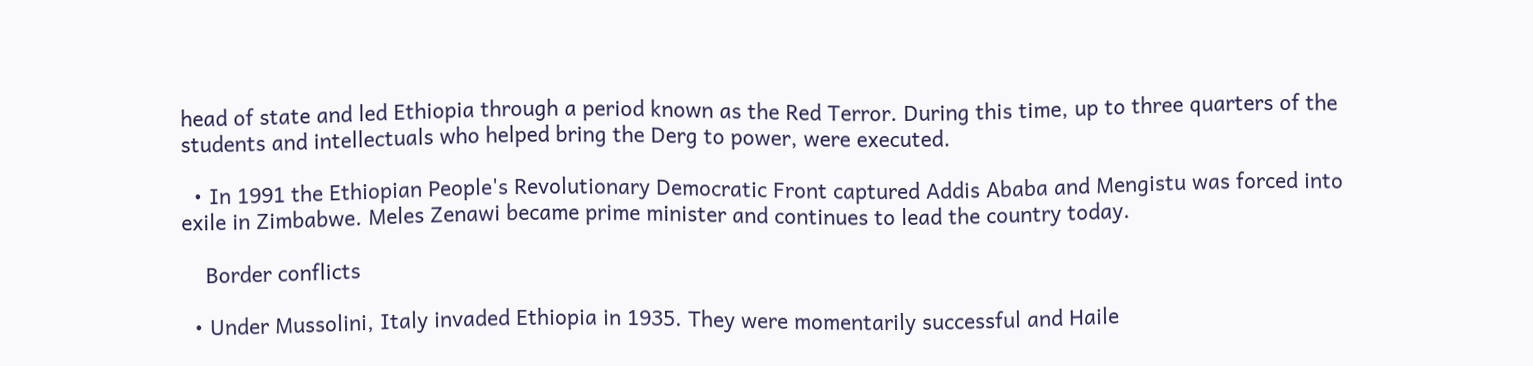head of state and led Ethiopia through a period known as the Red Terror. During this time, up to three quarters of the students and intellectuals who helped bring the Derg to power, were executed.

  • In 1991 the Ethiopian People's Revolutionary Democratic Front captured Addis Ababa and Mengistu was forced into exile in Zimbabwe. Meles Zenawi became prime minister and continues to lead the country today.

    Border conflicts

  • Under Mussolini, Italy invaded Ethiopia in 1935. They were momentarily successful and Haile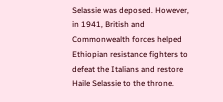Selassie was deposed. However, in 1941, British and Commonwealth forces helped Ethiopian resistance fighters to defeat the Italians and restore Haile Selassie to the throne.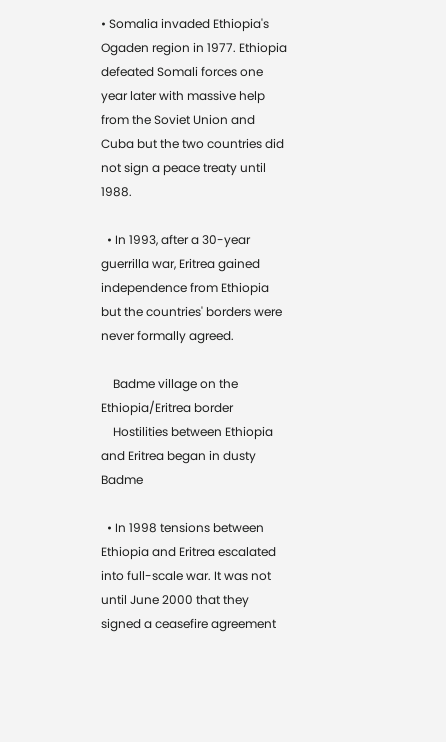• Somalia invaded Ethiopia's Ogaden region in 1977. Ethiopia defeated Somali forces one year later with massive help from the Soviet Union and Cuba but the two countries did not sign a peace treaty until 1988.

  • In 1993, after a 30-year guerrilla war, Eritrea gained independence from Ethiopia but the countries' borders were never formally agreed.

    Badme village on the Ethiopia/Eritrea border
    Hostilities between Ethiopia and Eritrea began in dusty Badme

  • In 1998 tensions between Ethiopia and Eritrea escalated into full-scale war. It was not until June 2000 that they signed a ceasefire agreement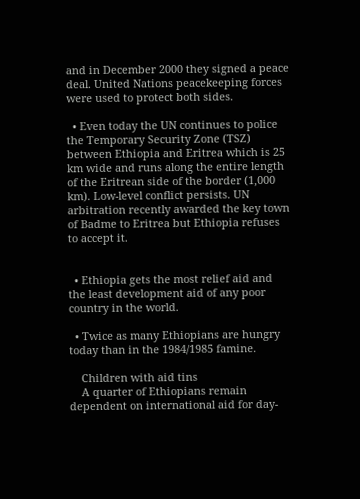and in December 2000 they signed a peace deal. United Nations peacekeeping forces were used to protect both sides.

  • Even today the UN continues to police the Temporary Security Zone (TSZ) between Ethiopia and Eritrea which is 25 km wide and runs along the entire length of the Eritrean side of the border (1,000 km). Low-level conflict persists. UN arbitration recently awarded the key town of Badme to Eritrea but Ethiopia refuses to accept it.


  • Ethiopia gets the most relief aid and the least development aid of any poor country in the world.

  • Twice as many Ethiopians are hungry today than in the 1984/1985 famine.

    Children with aid tins
    A quarter of Ethiopians remain dependent on international aid for day-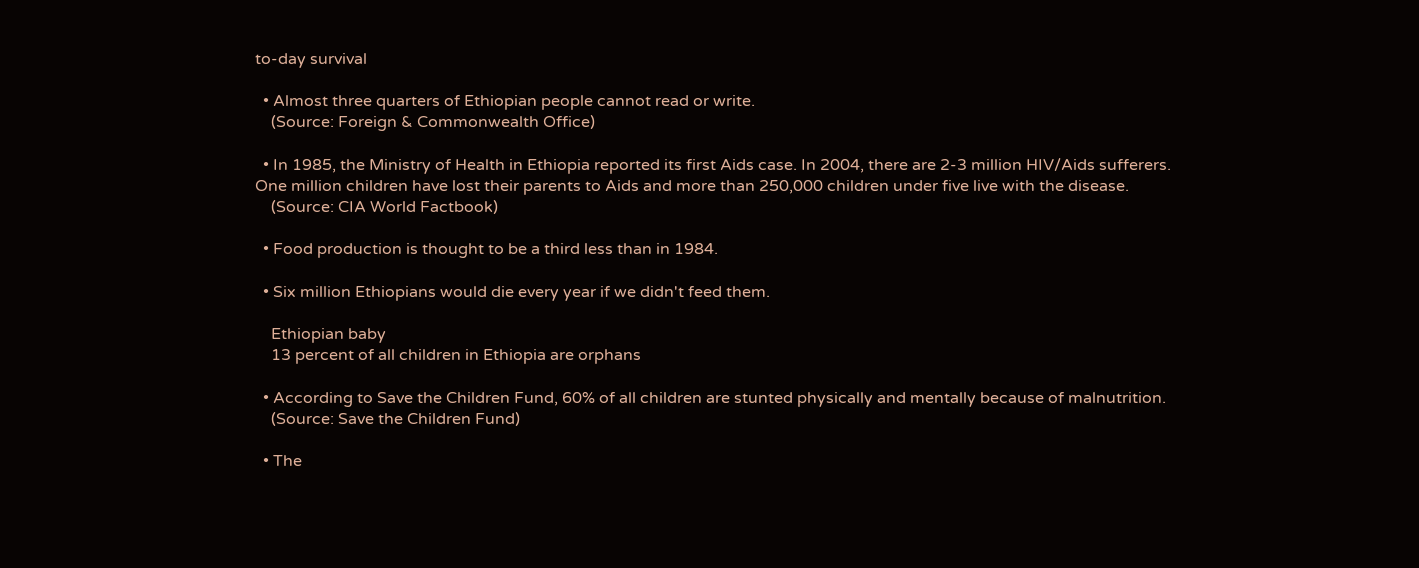to-day survival

  • Almost three quarters of Ethiopian people cannot read or write.
    (Source: Foreign & Commonwealth Office)

  • In 1985, the Ministry of Health in Ethiopia reported its first Aids case. In 2004, there are 2-3 million HIV/Aids sufferers. One million children have lost their parents to Aids and more than 250,000 children under five live with the disease.
    (Source: CIA World Factbook)

  • Food production is thought to be a third less than in 1984.

  • Six million Ethiopians would die every year if we didn't feed them.

    Ethiopian baby
    13 percent of all children in Ethiopia are orphans

  • According to Save the Children Fund, 60% of all children are stunted physically and mentally because of malnutrition.
    (Source: Save the Children Fund)

  • The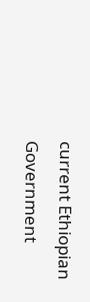current Ethiopian Government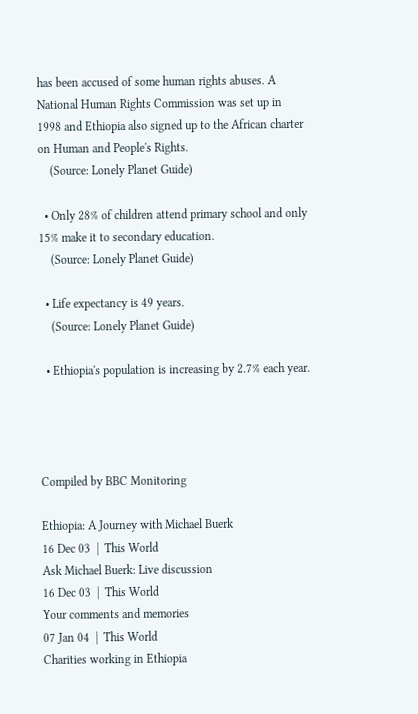has been accused of some human rights abuses. A National Human Rights Commission was set up in 1998 and Ethiopia also signed up to the African charter on Human and People's Rights.
    (Source: Lonely Planet Guide)

  • Only 28% of children attend primary school and only 15% make it to secondary education.
    (Source: Lonely Planet Guide)

  • Life expectancy is 49 years.
    (Source: Lonely Planet Guide)

  • Ethiopia's population is increasing by 2.7% each year.




Compiled by BBC Monitoring

Ethiopia: A Journey with Michael Buerk
16 Dec 03  |  This World
Ask Michael Buerk: Live discussion
16 Dec 03  |  This World
Your comments and memories
07 Jan 04  |  This World
Charities working in Ethiopia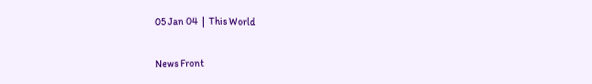05 Jan 04  |  This World


News Front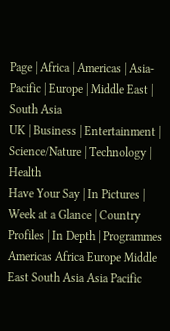Page | Africa | Americas | Asia-Pacific | Europe | Middle East | South Asia
UK | Business | Entertainment | Science/Nature | Technology | Health
Have Your Say | In Pictures | Week at a Glance | Country Profiles | In Depth | Programmes
Americas Africa Europe Middle East South Asia Asia Pacific